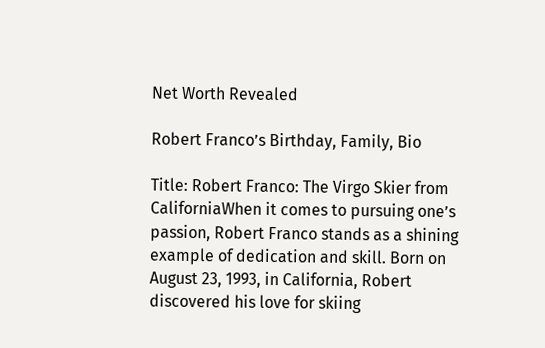Net Worth Revealed

Robert Franco’s Birthday, Family, Bio

Title: Robert Franco: The Virgo Skier from CaliforniaWhen it comes to pursuing one’s passion, Robert Franco stands as a shining example of dedication and skill. Born on August 23, 1993, in California, Robert discovered his love for skiing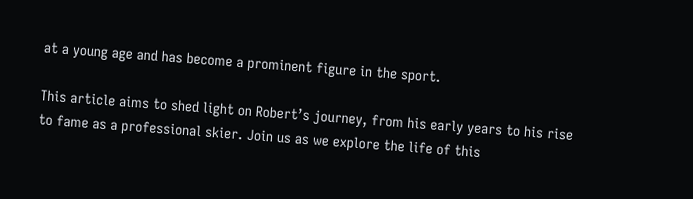at a young age and has become a prominent figure in the sport.

This article aims to shed light on Robert’s journey, from his early years to his rise to fame as a professional skier. Join us as we explore the life of this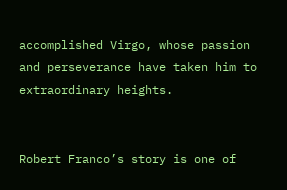accomplished Virgo, whose passion and perseverance have taken him to extraordinary heights.


Robert Franco’s story is one of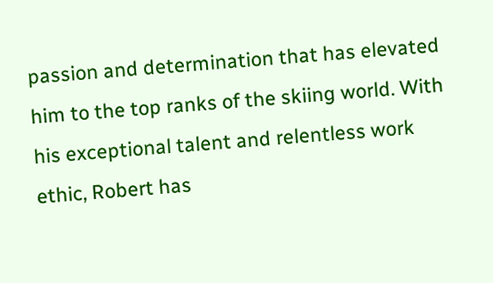passion and determination that has elevated him to the top ranks of the skiing world. With his exceptional talent and relentless work ethic, Robert has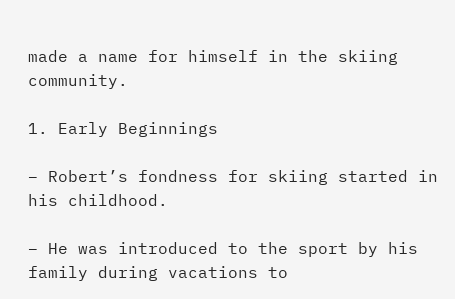made a name for himself in the skiing community.

1. Early Beginnings

– Robert’s fondness for skiing started in his childhood.

– He was introduced to the sport by his family during vacations to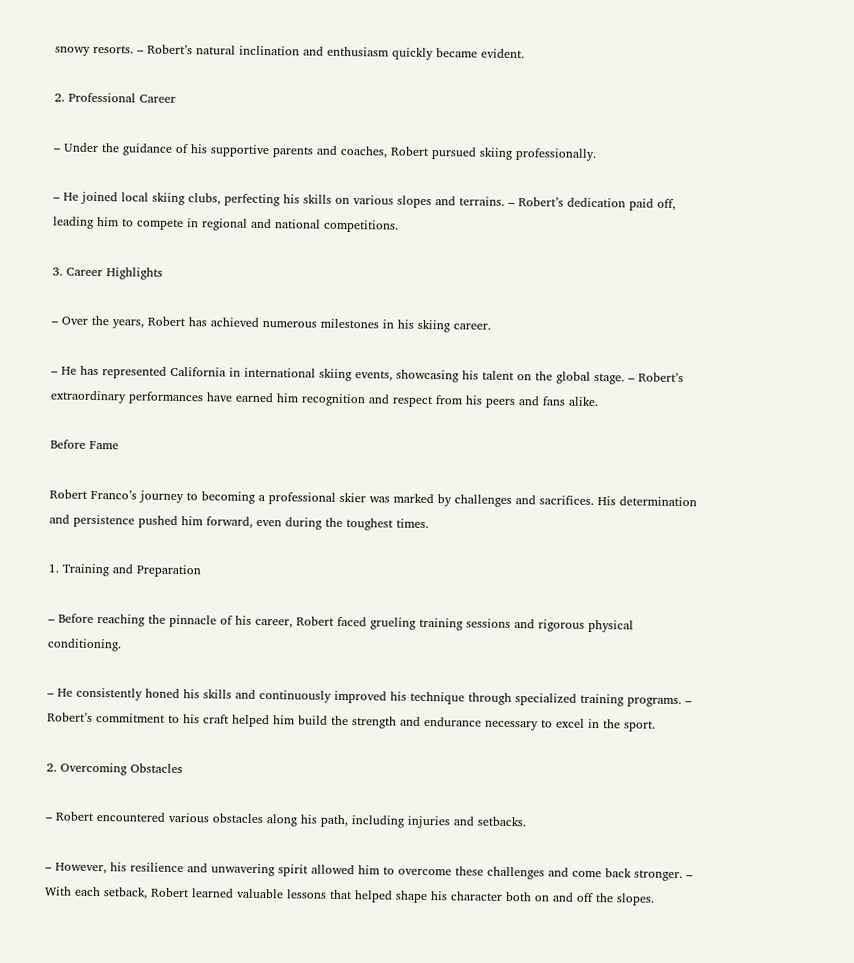snowy resorts. – Robert’s natural inclination and enthusiasm quickly became evident.

2. Professional Career

– Under the guidance of his supportive parents and coaches, Robert pursued skiing professionally.

– He joined local skiing clubs, perfecting his skills on various slopes and terrains. – Robert’s dedication paid off, leading him to compete in regional and national competitions.

3. Career Highlights

– Over the years, Robert has achieved numerous milestones in his skiing career.

– He has represented California in international skiing events, showcasing his talent on the global stage. – Robert’s extraordinary performances have earned him recognition and respect from his peers and fans alike.

Before Fame

Robert Franco’s journey to becoming a professional skier was marked by challenges and sacrifices. His determination and persistence pushed him forward, even during the toughest times.

1. Training and Preparation

– Before reaching the pinnacle of his career, Robert faced grueling training sessions and rigorous physical conditioning.

– He consistently honed his skills and continuously improved his technique through specialized training programs. – Robert’s commitment to his craft helped him build the strength and endurance necessary to excel in the sport.

2. Overcoming Obstacles

– Robert encountered various obstacles along his path, including injuries and setbacks.

– However, his resilience and unwavering spirit allowed him to overcome these challenges and come back stronger. – With each setback, Robert learned valuable lessons that helped shape his character both on and off the slopes.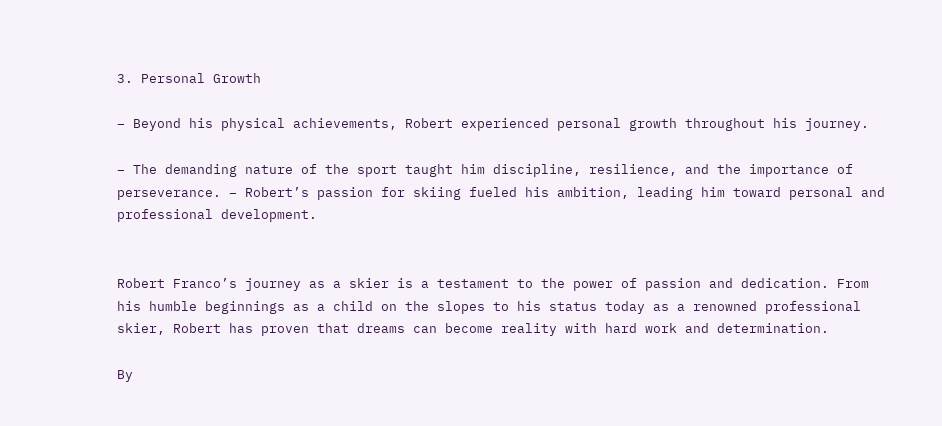3. Personal Growth

– Beyond his physical achievements, Robert experienced personal growth throughout his journey.

– The demanding nature of the sport taught him discipline, resilience, and the importance of perseverance. – Robert’s passion for skiing fueled his ambition, leading him toward personal and professional development.


Robert Franco’s journey as a skier is a testament to the power of passion and dedication. From his humble beginnings as a child on the slopes to his status today as a renowned professional skier, Robert has proven that dreams can become reality with hard work and determination.

By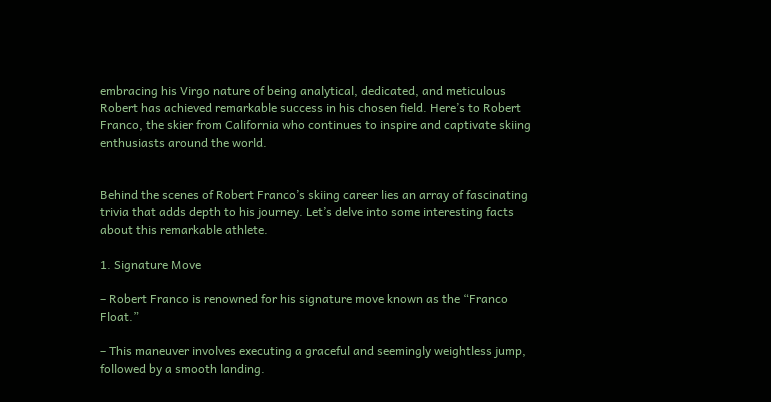embracing his Virgo nature of being analytical, dedicated, and meticulous Robert has achieved remarkable success in his chosen field. Here’s to Robert Franco, the skier from California who continues to inspire and captivate skiing enthusiasts around the world.


Behind the scenes of Robert Franco’s skiing career lies an array of fascinating trivia that adds depth to his journey. Let’s delve into some interesting facts about this remarkable athlete.

1. Signature Move

– Robert Franco is renowned for his signature move known as the “Franco Float.”

– This maneuver involves executing a graceful and seemingly weightless jump, followed by a smooth landing.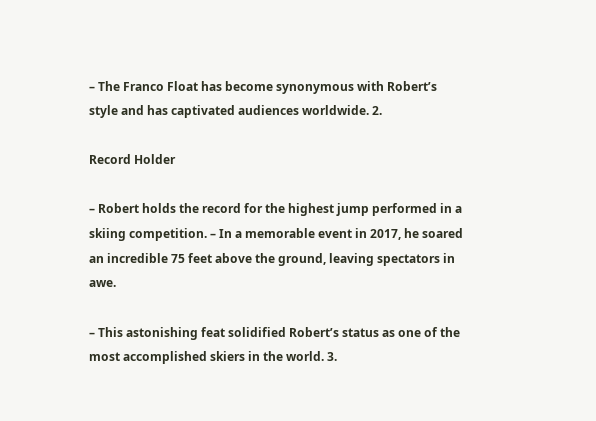– The Franco Float has become synonymous with Robert’s style and has captivated audiences worldwide. 2.

Record Holder

– Robert holds the record for the highest jump performed in a skiing competition. – In a memorable event in 2017, he soared an incredible 75 feet above the ground, leaving spectators in awe.

– This astonishing feat solidified Robert’s status as one of the most accomplished skiers in the world. 3.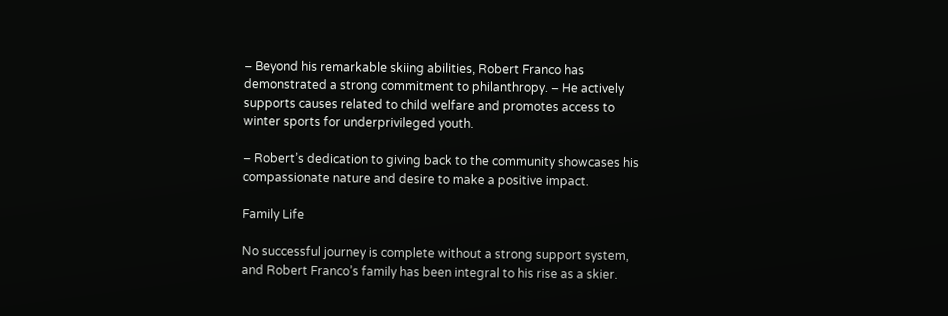– Beyond his remarkable skiing abilities, Robert Franco has demonstrated a strong commitment to philanthropy. – He actively supports causes related to child welfare and promotes access to winter sports for underprivileged youth.

– Robert’s dedication to giving back to the community showcases his compassionate nature and desire to make a positive impact.

Family Life

No successful journey is complete without a strong support system, and Robert Franco’s family has been integral to his rise as a skier.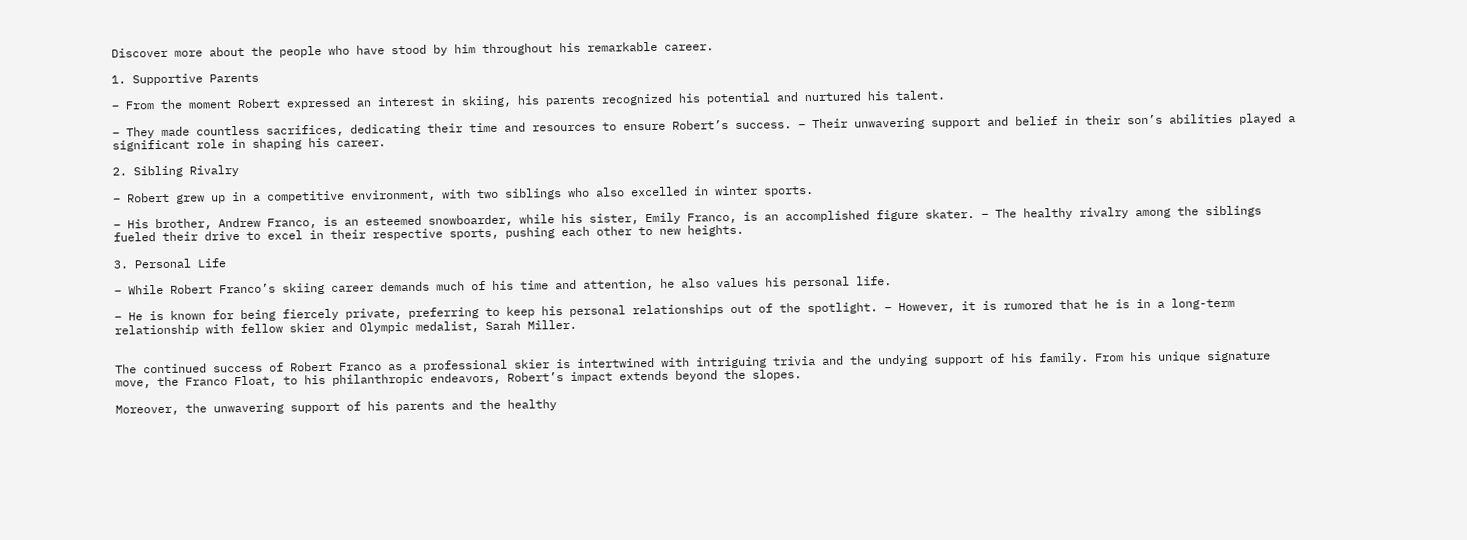Discover more about the people who have stood by him throughout his remarkable career.

1. Supportive Parents

– From the moment Robert expressed an interest in skiing, his parents recognized his potential and nurtured his talent.

– They made countless sacrifices, dedicating their time and resources to ensure Robert’s success. – Their unwavering support and belief in their son’s abilities played a significant role in shaping his career.

2. Sibling Rivalry

– Robert grew up in a competitive environment, with two siblings who also excelled in winter sports.

– His brother, Andrew Franco, is an esteemed snowboarder, while his sister, Emily Franco, is an accomplished figure skater. – The healthy rivalry among the siblings fueled their drive to excel in their respective sports, pushing each other to new heights.

3. Personal Life

– While Robert Franco’s skiing career demands much of his time and attention, he also values his personal life.

– He is known for being fiercely private, preferring to keep his personal relationships out of the spotlight. – However, it is rumored that he is in a long-term relationship with fellow skier and Olympic medalist, Sarah Miller.


The continued success of Robert Franco as a professional skier is intertwined with intriguing trivia and the undying support of his family. From his unique signature move, the Franco Float, to his philanthropic endeavors, Robert’s impact extends beyond the slopes.

Moreover, the unwavering support of his parents and the healthy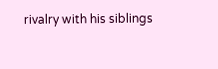rivalry with his siblings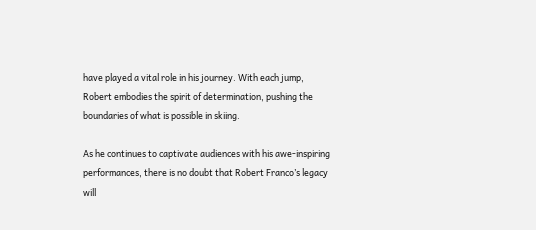have played a vital role in his journey. With each jump, Robert embodies the spirit of determination, pushing the boundaries of what is possible in skiing.

As he continues to captivate audiences with his awe-inspiring performances, there is no doubt that Robert Franco’s legacy will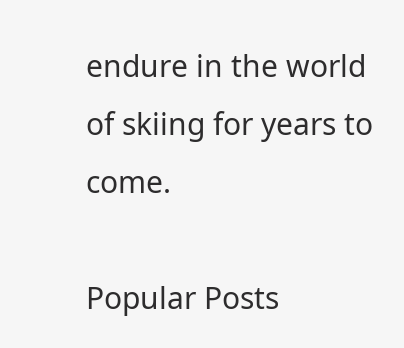endure in the world of skiing for years to come.

Popular Posts